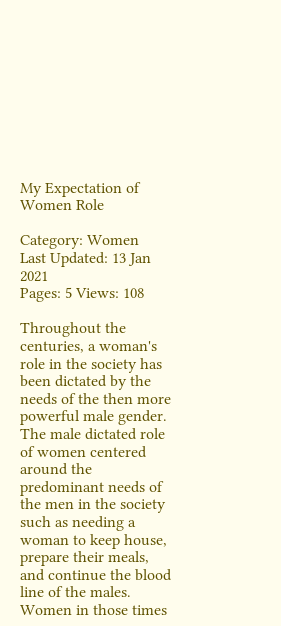My Expectation of Women Role

Category: Women
Last Updated: 13 Jan 2021
Pages: 5 Views: 108

Throughout the centuries, a woman's role in the society has been dictated by the needs of the then more powerful male gender. The male dictated role of women centered around the predominant needs of the men in the society such as needing a woman to keep house, prepare their meals, and continue the blood line of the males. Women in those times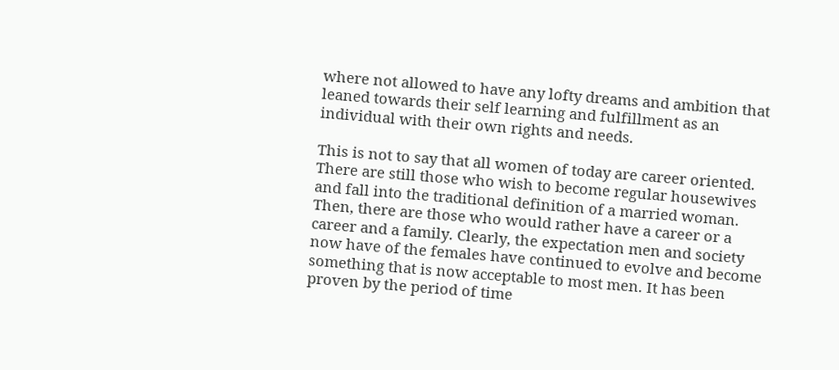where not allowed to have any lofty dreams and ambition that leaned towards their self learning and fulfillment as an individual with their own rights and needs.

This is not to say that all women of today are career oriented. There are still those who wish to become regular housewives and fall into the traditional definition of a married woman. Then, there are those who would rather have a career or a career and a family. Clearly, the expectation men and society now have of the females have continued to evolve and become something that is now acceptable to most men. It has been proven by the period of time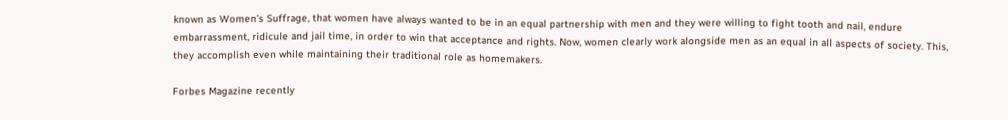known as Women's Suffrage, that women have always wanted to be in an equal partnership with men and they were willing to fight tooth and nail, endure embarrassment, ridicule and jail time, in order to win that acceptance and rights. Now, women clearly work alongside men as an equal in all aspects of society. This, they accomplish even while maintaining their traditional role as homemakers.

Forbes Magazine recently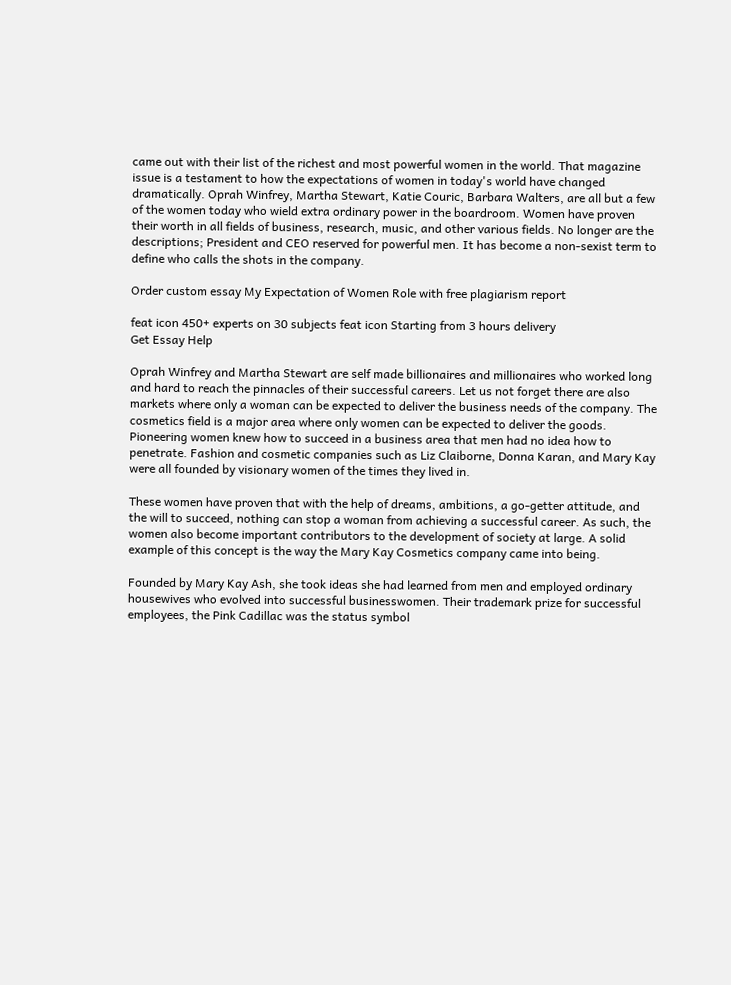came out with their list of the richest and most powerful women in the world. That magazine issue is a testament to how the expectations of women in today's world have changed dramatically. Oprah Winfrey, Martha Stewart, Katie Couric, Barbara Walters, are all but a few of the women today who wield extra ordinary power in the boardroom. Women have proven their worth in all fields of business, research, music, and other various fields. No longer are the descriptions; President and CEO reserved for powerful men. It has become a non-sexist term to define who calls the shots in the company.

Order custom essay My Expectation of Women Role with free plagiarism report

feat icon 450+ experts on 30 subjects feat icon Starting from 3 hours delivery
Get Essay Help

Oprah Winfrey and Martha Stewart are self made billionaires and millionaires who worked long and hard to reach the pinnacles of their successful careers. Let us not forget there are also markets where only a woman can be expected to deliver the business needs of the company. The cosmetics field is a major area where only women can be expected to deliver the goods. Pioneering women knew how to succeed in a business area that men had no idea how to penetrate. Fashion and cosmetic companies such as Liz Claiborne, Donna Karan, and Mary Kay were all founded by visionary women of the times they lived in.

These women have proven that with the help of dreams, ambitions, a go-getter attitude, and the will to succeed, nothing can stop a woman from achieving a successful career. As such, the women also become important contributors to the development of society at large. A solid example of this concept is the way the Mary Kay Cosmetics company came into being.

Founded by Mary Kay Ash, she took ideas she had learned from men and employed ordinary housewives who evolved into successful businesswomen. Their trademark prize for successful employees, the Pink Cadillac was the status symbol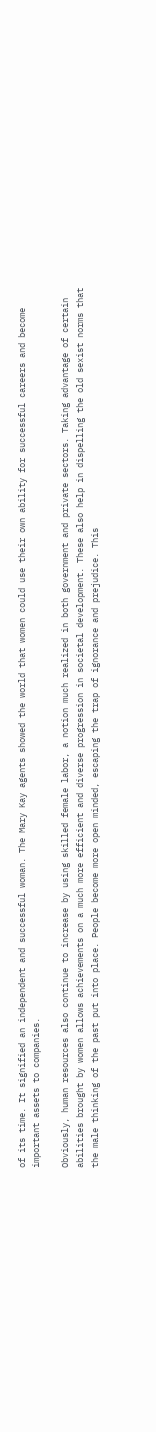of its time. It signified an independent and successful woman. The Mary Kay agents showed the world that women could use their own ability for successful careers and become important assets to companies.

Obviously, human resources also continue to increase by using skilled female labor, a notion much realized in both government and private sectors. Taking advantage of certain abilities brought by women allows achievements on a much more efficient and diverse progression in societal development. These also help in dispelling the old sexist norms that the male thinking of the past put into place. People become more open minded, escaping the trap of ignorance and prejudice. This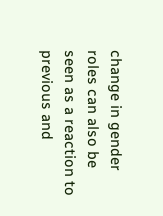change in gender roles can also be seen as a reaction to previous and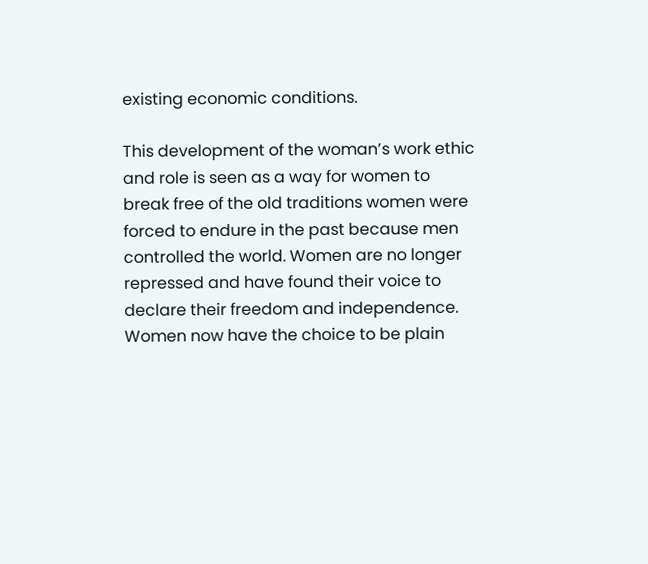existing economic conditions.

This development of the woman’s work ethic and role is seen as a way for women to break free of the old traditions women were forced to endure in the past because men controlled the world. Women are no longer repressed and have found their voice to declare their freedom and independence. Women now have the choice to be plain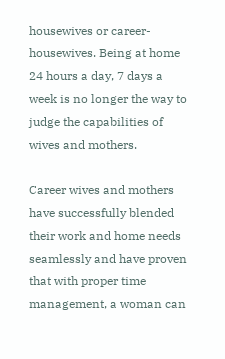housewives or career-housewives. Being at home 24 hours a day, 7 days a week is no longer the way to judge the capabilities of wives and mothers.

Career wives and mothers have successfully blended their work and home needs seamlessly and have proven that with proper time management, a woman can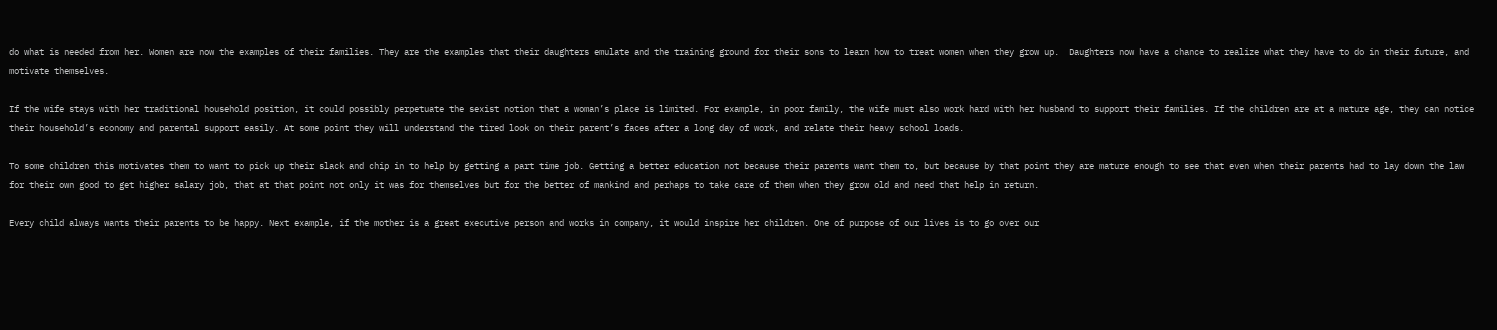do what is needed from her. Women are now the examples of their families. They are the examples that their daughters emulate and the training ground for their sons to learn how to treat women when they grow up.  Daughters now have a chance to realize what they have to do in their future, and motivate themselves.

If the wife stays with her traditional household position, it could possibly perpetuate the sexist notion that a woman’s place is limited. For example, in poor family, the wife must also work hard with her husband to support their families. If the children are at a mature age, they can notice their household’s economy and parental support easily. At some point they will understand the tired look on their parent’s faces after a long day of work, and relate their heavy school loads.

To some children this motivates them to want to pick up their slack and chip in to help by getting a part time job. Getting a better education not because their parents want them to, but because by that point they are mature enough to see that even when their parents had to lay down the law for their own good to get higher salary job, that at that point not only it was for themselves but for the better of mankind and perhaps to take care of them when they grow old and need that help in return.

Every child always wants their parents to be happy. Next example, if the mother is a great executive person and works in company, it would inspire her children. One of purpose of our lives is to go over our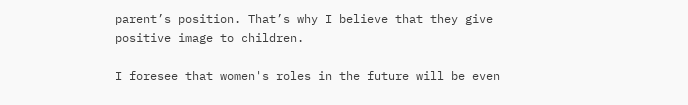parent’s position. That’s why I believe that they give positive image to children.

I foresee that women's roles in the future will be even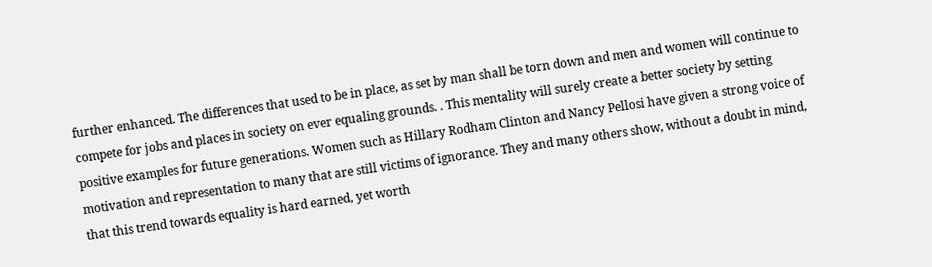further enhanced. The differences that used to be in place, as set by man shall be torn down and men and women will continue to compete for jobs and places in society on ever equaling grounds. . This mentality will surely create a better society by setting positive examples for future generations. Women such as Hillary Rodham Clinton and Nancy Pellosi have given a strong voice of motivation and representation to many that are still victims of ignorance. They and many others show, without a doubt in mind, that this trend towards equality is hard earned, yet worth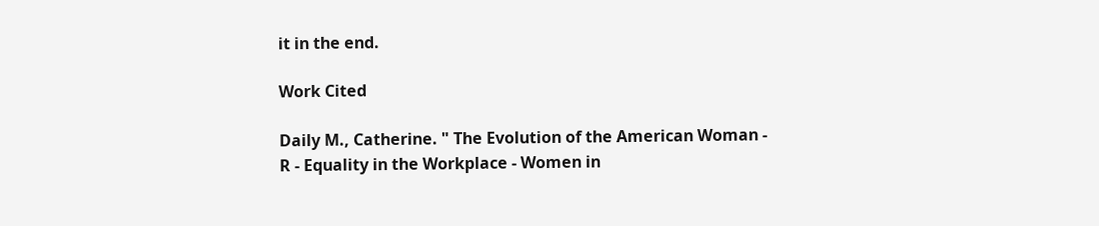it in the end.

Work Cited

Daily M., Catherine. " The Evolution of the American Woman - R - Equality in the Workplace - Women in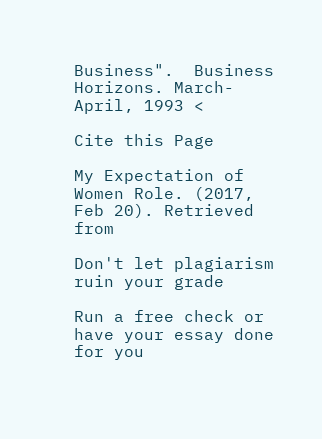Business".  Business Horizons. March-April, 1993 <

Cite this Page

My Expectation of Women Role. (2017, Feb 20). Retrieved from

Don't let plagiarism ruin your grade

Run a free check or have your essay done for you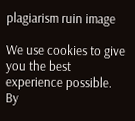plagiarism ruin image

We use cookies to give you the best experience possible. By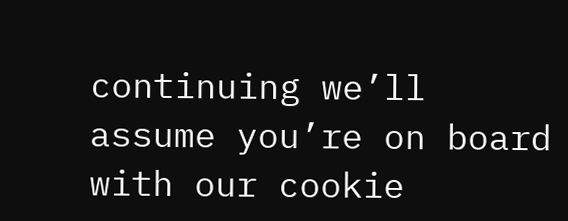continuing we’ll assume you’re on board with our cookie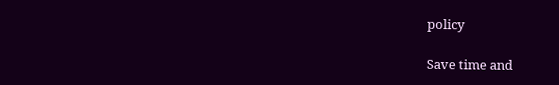policy

Save time and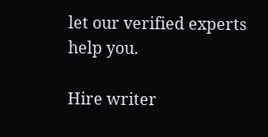let our verified experts help you.

Hire writer